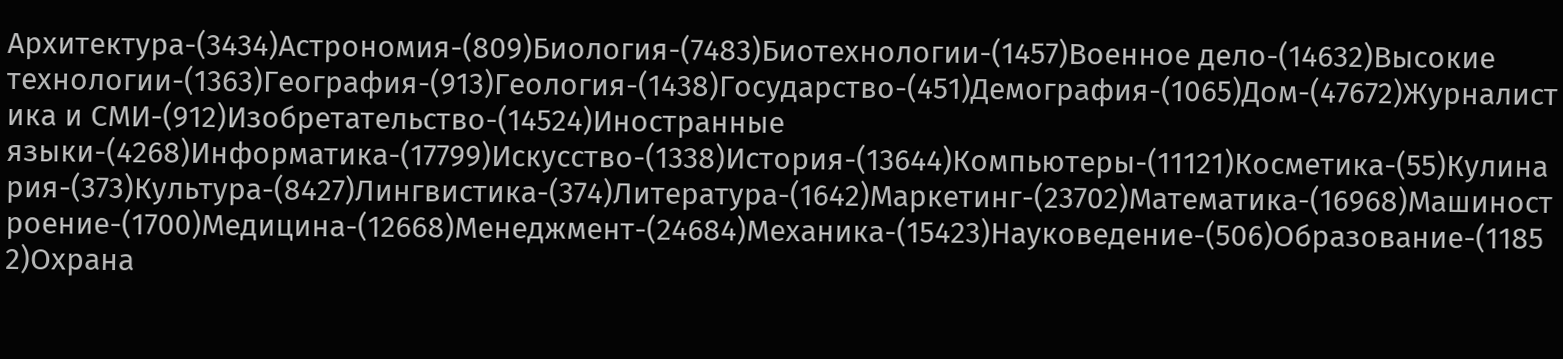Архитектура-(3434)Астрономия-(809)Биология-(7483)Биотехнологии-(1457)Военное дело-(14632)Высокие технологии-(1363)География-(913)Геология-(1438)Государство-(451)Демография-(1065)Дом-(47672)Журналистика и СМИ-(912)Изобретательство-(14524)Иностранные языки-(4268)Информатика-(17799)Искусство-(1338)История-(13644)Компьютеры-(11121)Косметика-(55)Кулинария-(373)Культура-(8427)Лингвистика-(374)Литература-(1642)Маркетинг-(23702)Математика-(16968)Машиностроение-(1700)Медицина-(12668)Менеджмент-(24684)Механика-(15423)Науковедение-(506)Образование-(11852)Охрана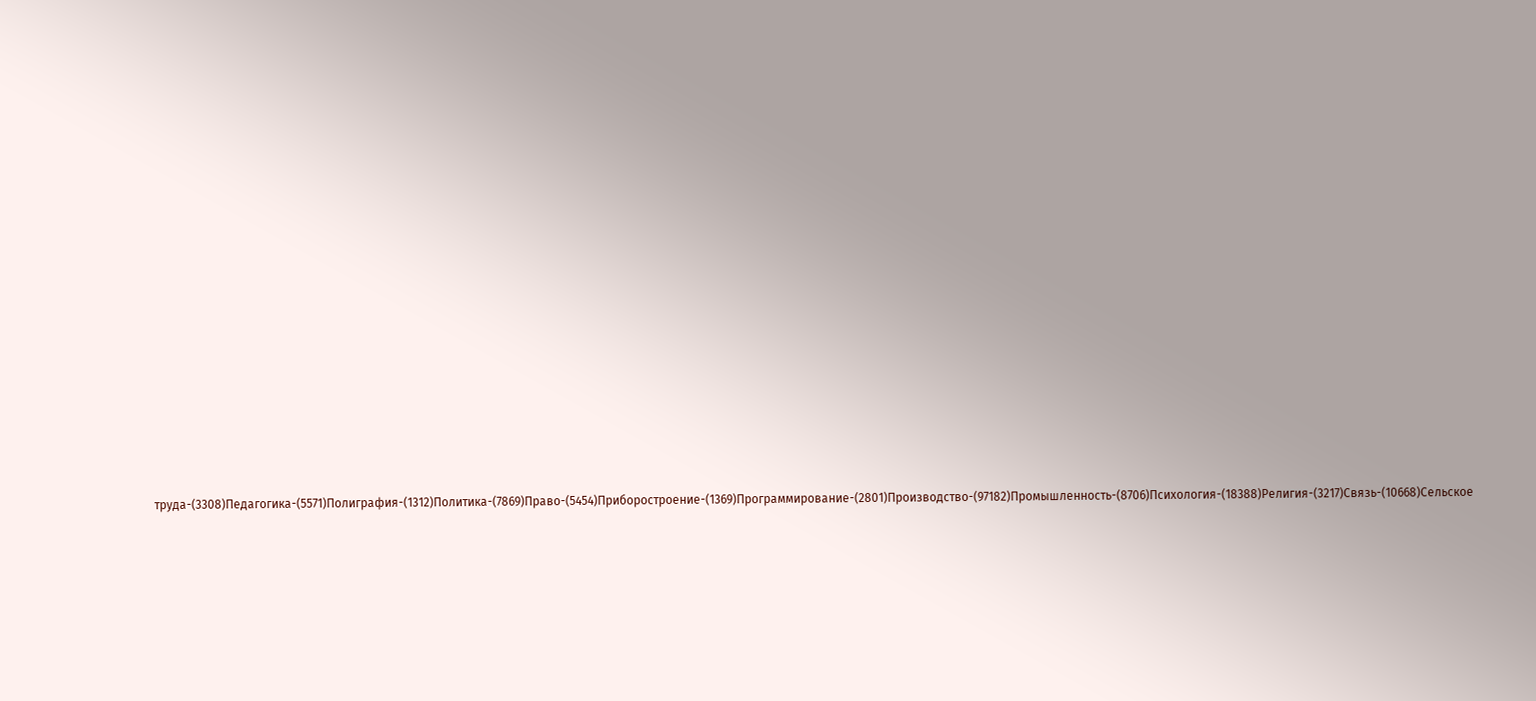труда-(3308)Педагогика-(5571)Полиграфия-(1312)Политика-(7869)Право-(5454)Приборостроение-(1369)Программирование-(2801)Производство-(97182)Промышленность-(8706)Психология-(18388)Религия-(3217)Связь-(10668)Сельское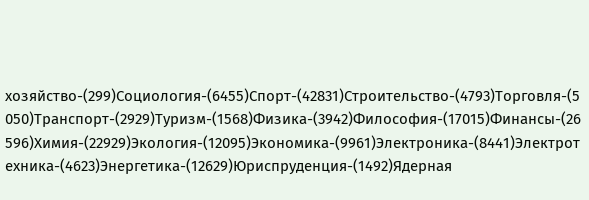хозяйство-(299)Социология-(6455)Спорт-(42831)Строительство-(4793)Торговля-(5050)Транспорт-(2929)Туризм-(1568)Физика-(3942)Философия-(17015)Финансы-(26596)Химия-(22929)Экология-(12095)Экономика-(9961)Электроника-(8441)Электротехника-(4623)Энергетика-(12629)Юриспруденция-(1492)Ядерная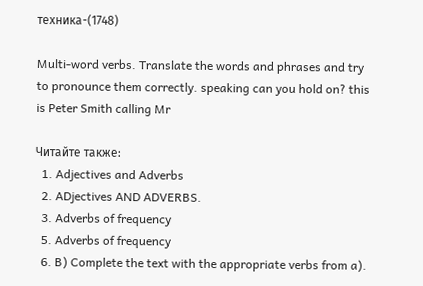техника-(1748)

Multi-word verbs. Translate the words and phrases and try to pronounce them correctly. speaking can you hold on? this is Peter Smith calling Mr

Читайте также:
  1. Adjectives and Adverbs
  2. ADjectives AND ADVERBS.
  3. Adverbs of frequency
  5. Adverbs of frequency
  6. B) Complete the text with the appropriate verbs from a).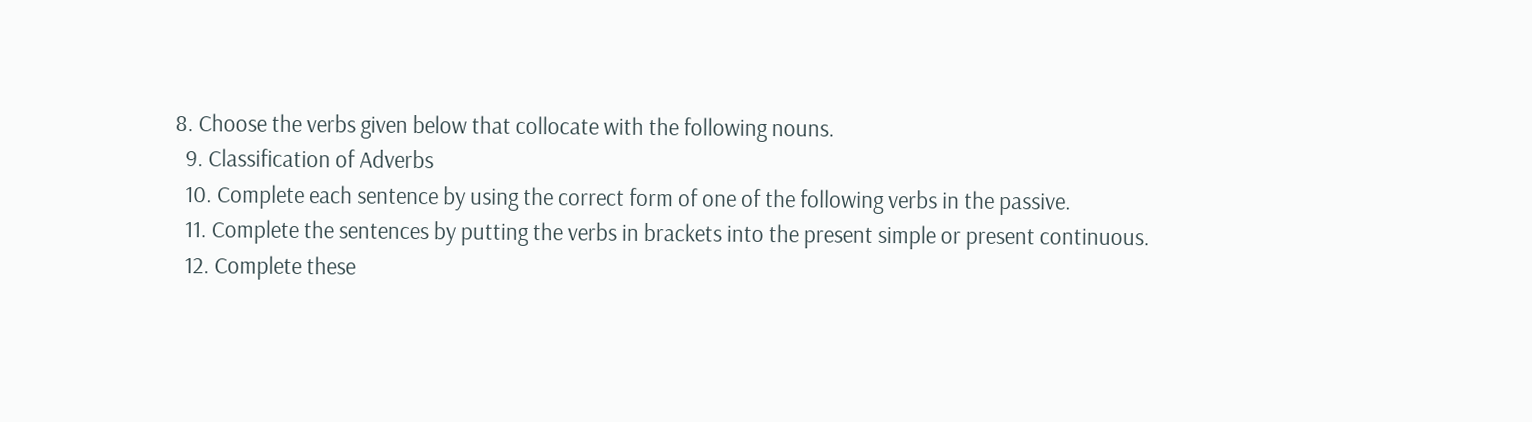8. Choose the verbs given below that collocate with the following nouns.
  9. Classification of Adverbs
  10. Complete each sentence by using the correct form of one of the following verbs in the passive.
  11. Complete the sentences by putting the verbs in brackets into the present simple or present continuous.
  12. Complete these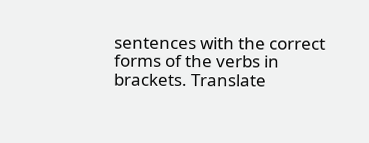sentences with the correct forms of the verbs in brackets. Translate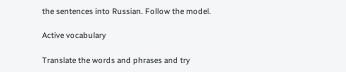the sentences into Russian. Follow the model.

Active vocabulary

Translate the words and phrases and try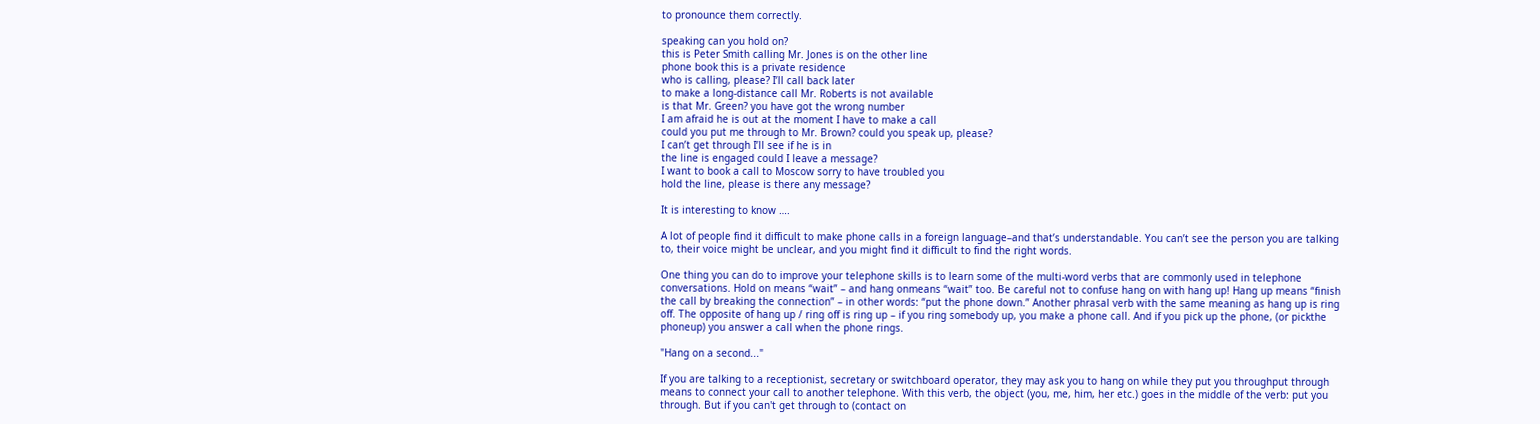to pronounce them correctly.

speaking can you hold on?
this is Peter Smith calling Mr. Jones is on the other line
phone book this is a private residence
who is calling, please? I’ll call back later
to make a long-distance call Mr. Roberts is not available
is that Mr. Green? you have got the wrong number
I am afraid he is out at the moment I have to make a call
could you put me through to Mr. Brown? could you speak up, please?
I can’t get through I’ll see if he is in
the line is engaged could I leave a message?
I want to book a call to Moscow sorry to have troubled you
hold the line, please is there any message?

It is interesting to know ….

A lot of people find it difficult to make phone calls in a foreign language–and that’s understandable. You can’t see the person you are talking to, their voice might be unclear, and you might find it difficult to find the right words.

One thing you can do to improve your telephone skills is to learn some of the multi-word verbs that are commonly used in telephone conversations. Hold on means “wait” – and hang onmeans “wait” too. Be careful not to confuse hang on with hang up! Hang up means “finish the call by breaking the connection” – in other words: “put the phone down.” Another phrasal verb with the same meaning as hang up is ring off. The opposite of hang up / ring off is ring up – if you ring somebody up, you make a phone call. And if you pick up the phone, (or pickthe phoneup) you answer a call when the phone rings.

"Hang on a second..."

If you are talking to a receptionist, secretary or switchboard operator, they may ask you to hang on while they put you throughput through means to connect your call to another telephone. With this verb, the object (you, me, him, her etc.) goes in the middle of the verb: put you through. But if you can't get through to (contact on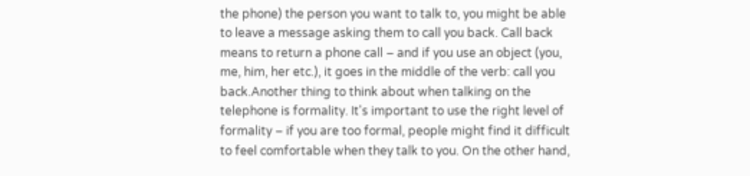the phone) the person you want to talk to, you might be able to leave a message asking them to call you back. Call back means to return a phone call – and if you use an object (you, me, him, her etc.), it goes in the middle of the verb: call you back.Another thing to think about when talking on the telephone is formality. It's important to use the right level of formality – if you are too formal, people might find it difficult to feel comfortable when they talk to you. On the other hand,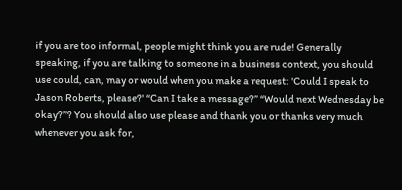if you are too informal, people might think you are rude! Generally speaking, if you are talking to someone in a business context, you should use could, can, may or would when you make a request: 'Could I speak to Jason Roberts, please?' “Can I take a message?” “Would next Wednesday be okay?”? You should also use please and thank you or thanks very much whenever you ask for,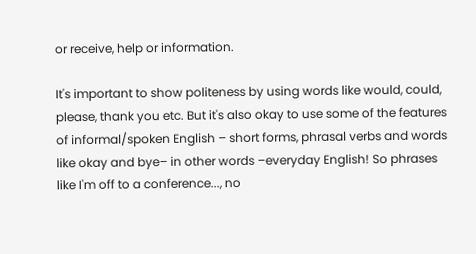or receive, help or information.

It's important to show politeness by using words like would, could, please, thank you etc. But it's also okay to use some of the features of informal/spoken English – short forms, phrasal verbs and words like okay and bye– in other words –everyday English! So phrases like I'm off to a conference..., no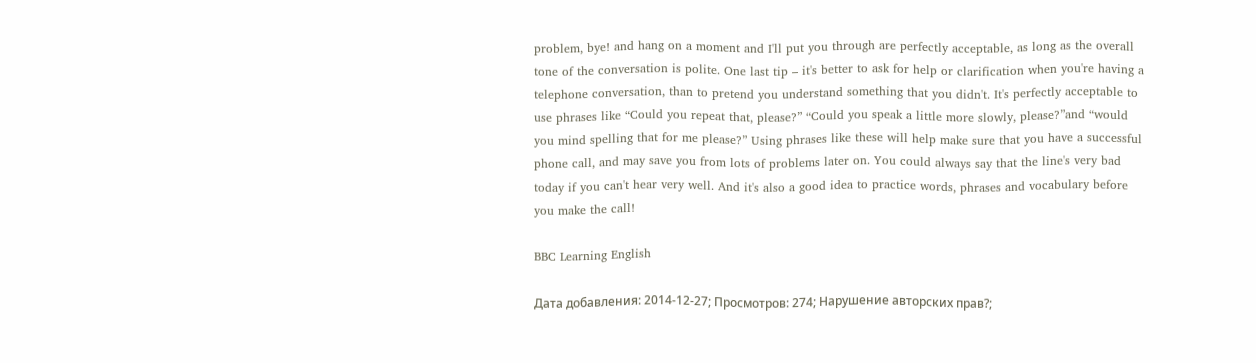problem, bye! and hang on a moment and I'll put you through are perfectly acceptable, as long as the overall tone of the conversation is polite. One last tip – it's better to ask for help or clarification when you're having a telephone conversation, than to pretend you understand something that you didn't. It's perfectly acceptable to use phrases like “Could you repeat that, please?” “Could you speak a little more slowly, please?”and “would you mind spelling that for me please?” Using phrases like these will help make sure that you have a successful phone call, and may save you from lots of problems later on. You could always say that the line's very bad today if you can't hear very well. And it's also a good idea to practice words, phrases and vocabulary before you make the call!

BBC Learning English

Дата добавления: 2014-12-27; Просмотров: 274; Нарушение авторских прав?;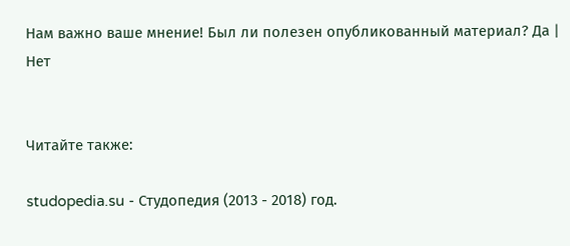Нам важно ваше мнение! Был ли полезен опубликованный материал? Да | Нет


Читайте также:

studopedia.su - Студопедия (2013 - 2018) год.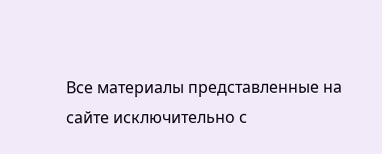Все материалы представленные на сайте исключительно с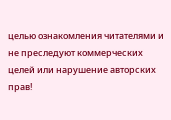целью ознакомления читателями и не преследуют коммерческих целей или нарушение авторских прав!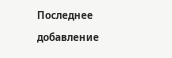Последнее добавление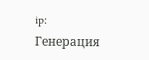ip:
Генерация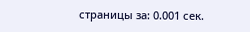страницы за: 0.001 сек.